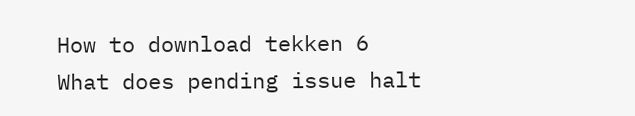How to download tekken 6
What does pending issue halt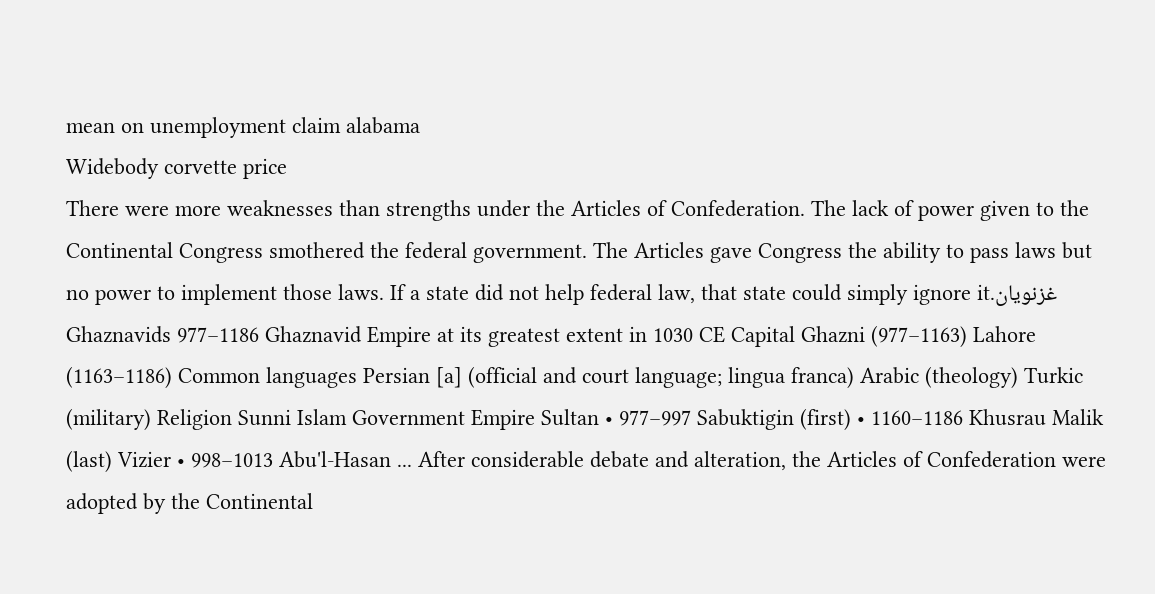mean on unemployment claim alabama
Widebody corvette price
There were more weaknesses than strengths under the Articles of Confederation. The lack of power given to the Continental Congress smothered the federal government. The Articles gave Congress the ability to pass laws but no power to implement those laws. If a state did not help federal law, that state could simply ignore it.غزنویان Ghaznavids 977–1186 Ghaznavid Empire at its greatest extent in 1030 CE Capital Ghazni (977–1163) Lahore (1163–1186) Common languages Persian [a] (official and court language; lingua franca) Arabic (theology) Turkic (military) Religion Sunni Islam Government Empire Sultan • 977–997 Sabuktigin (first) • 1160–1186 Khusrau Malik (last) Vizier • 998–1013 Abu'l-Hasan ... After considerable debate and alteration, the Articles of Confederation were adopted by the Continental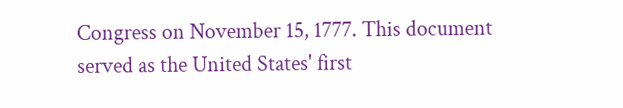Congress on November 15, 1777. This document served as the United States' first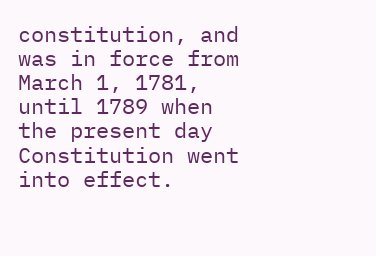constitution, and was in force from March 1, 1781, until 1789 when the present day Constitution went into effect.